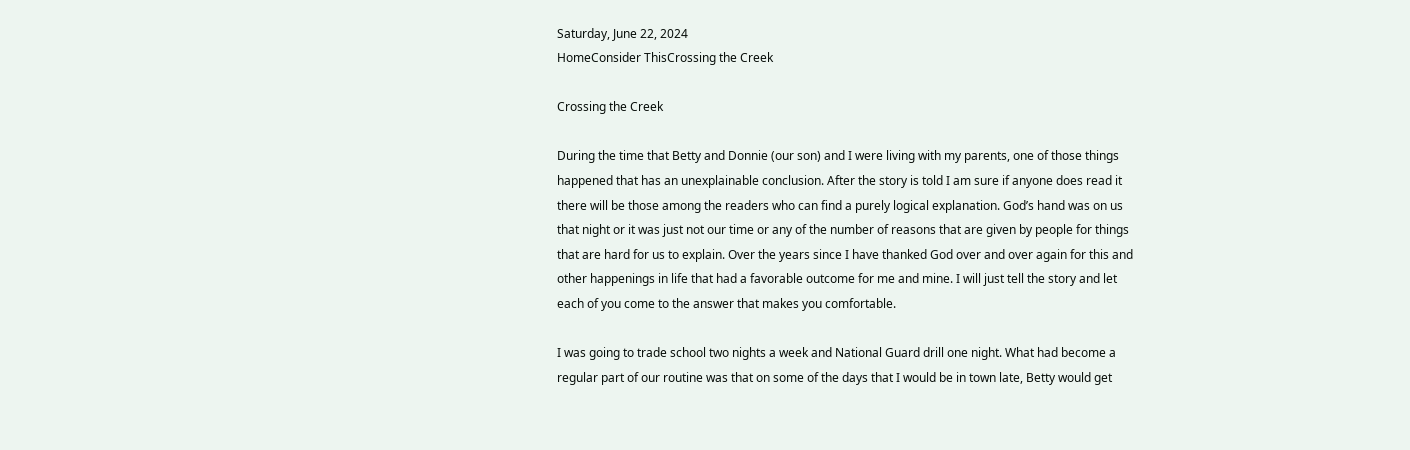Saturday, June 22, 2024
HomeConsider ThisCrossing the Creek

Crossing the Creek

During the time that Betty and Donnie (our son) and I were living with my parents, one of those things happened that has an unexplainable conclusion. After the story is told I am sure if anyone does read it there will be those among the readers who can find a purely logical explanation. God’s hand was on us that night or it was just not our time or any of the number of reasons that are given by people for things that are hard for us to explain. Over the years since I have thanked God over and over again for this and other happenings in life that had a favorable outcome for me and mine. I will just tell the story and let each of you come to the answer that makes you comfortable.

I was going to trade school two nights a week and National Guard drill one night. What had become a regular part of our routine was that on some of the days that I would be in town late, Betty would get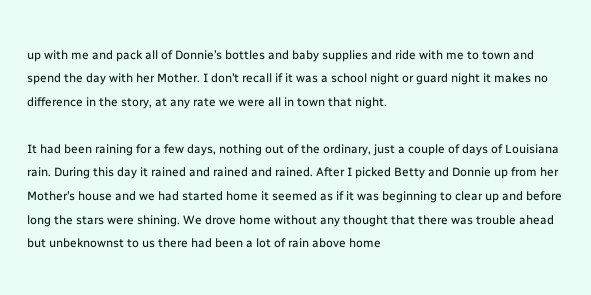up with me and pack all of Donnie’s bottles and baby supplies and ride with me to town and spend the day with her Mother. I don’t recall if it was a school night or guard night it makes no difference in the story, at any rate we were all in town that night.

It had been raining for a few days, nothing out of the ordinary, just a couple of days of Louisiana rain. During this day it rained and rained and rained. After I picked Betty and Donnie up from her Mother’s house and we had started home it seemed as if it was beginning to clear up and before long the stars were shining. We drove home without any thought that there was trouble ahead but unbeknownst to us there had been a lot of rain above home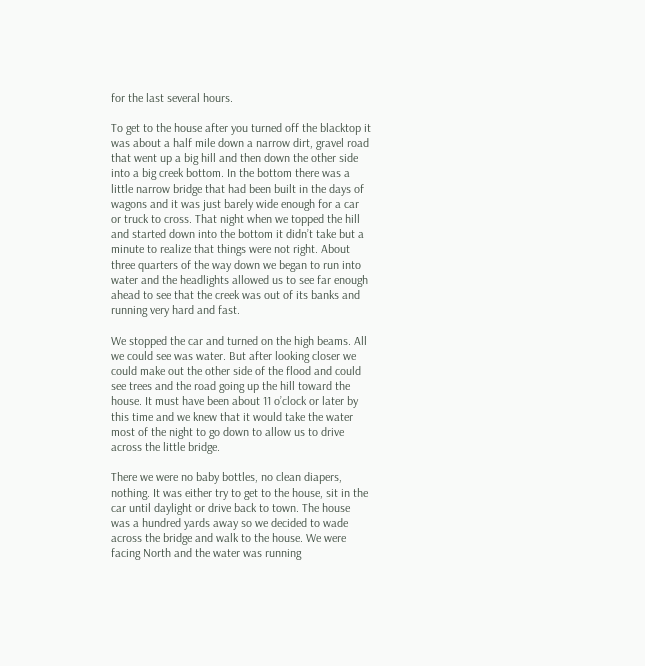for the last several hours.

To get to the house after you turned off the blacktop it was about a half mile down a narrow dirt, gravel road that went up a big hill and then down the other side into a big creek bottom. In the bottom there was a little narrow bridge that had been built in the days of wagons and it was just barely wide enough for a car or truck to cross. That night when we topped the hill and started down into the bottom it didn’t take but a minute to realize that things were not right. About three quarters of the way down we began to run into water and the headlights allowed us to see far enough ahead to see that the creek was out of its banks and running very hard and fast.

We stopped the car and turned on the high beams. All we could see was water. But after looking closer we could make out the other side of the flood and could see trees and the road going up the hill toward the house. It must have been about 11 o’clock or later by this time and we knew that it would take the water most of the night to go down to allow us to drive across the little bridge.

There we were no baby bottles, no clean diapers, nothing. It was either try to get to the house, sit in the car until daylight or drive back to town. The house was a hundred yards away so we decided to wade across the bridge and walk to the house. We were facing North and the water was running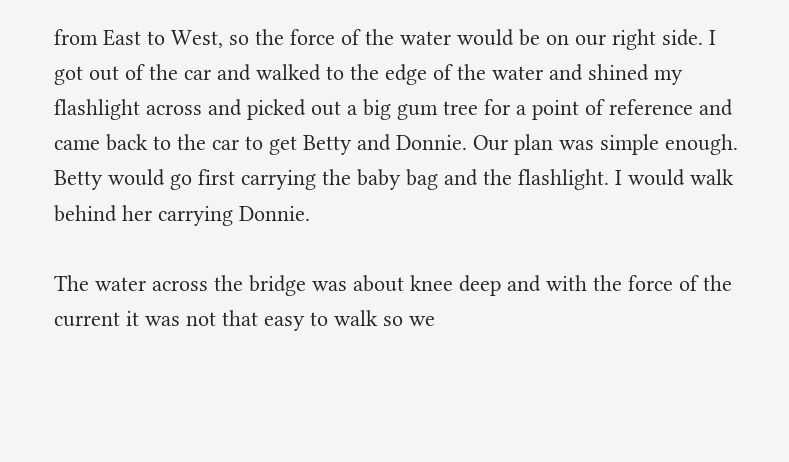from East to West, so the force of the water would be on our right side. I got out of the car and walked to the edge of the water and shined my flashlight across and picked out a big gum tree for a point of reference and came back to the car to get Betty and Donnie. Our plan was simple enough. Betty would go first carrying the baby bag and the flashlight. I would walk behind her carrying Donnie.

The water across the bridge was about knee deep and with the force of the current it was not that easy to walk so we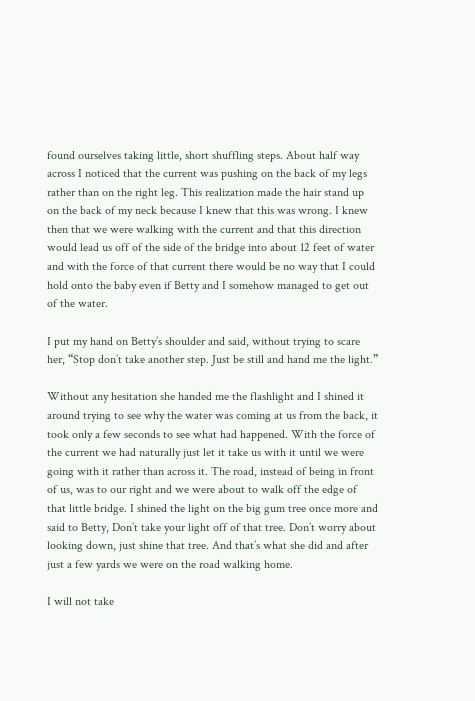found ourselves taking little, short shuffling steps. About half way across I noticed that the current was pushing on the back of my legs rather than on the right leg. This realization made the hair stand up on the back of my neck because I knew that this was wrong. I knew then that we were walking with the current and that this direction would lead us off of the side of the bridge into about 12 feet of water and with the force of that current there would be no way that I could hold onto the baby even if Betty and I somehow managed to get out of the water.

I put my hand on Betty’s shoulder and said, without trying to scare her, “Stop don’t take another step. Just be still and hand me the light.”

Without any hesitation she handed me the flashlight and I shined it around trying to see why the water was coming at us from the back, it took only a few seconds to see what had happened. With the force of the current we had naturally just let it take us with it until we were going with it rather than across it. The road, instead of being in front of us, was to our right and we were about to walk off the edge of that little bridge. I shined the light on the big gum tree once more and said to Betty, Don’t take your light off of that tree. Don’t worry about looking down, just shine that tree. And that’s what she did and after just a few yards we were on the road walking home.

I will not take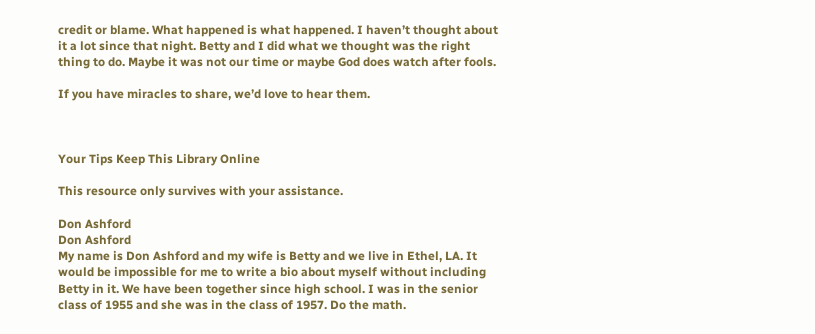credit or blame. What happened is what happened. I haven’t thought about it a lot since that night. Betty and I did what we thought was the right thing to do. Maybe it was not our time or maybe God does watch after fools.

If you have miracles to share, we’d love to hear them.



Your Tips Keep This Library Online

This resource only survives with your assistance.

Don Ashford
Don Ashford
My name is Don Ashford and my wife is Betty and we live in Ethel, LA. It would be impossible for me to write a bio about myself without including Betty in it. We have been together since high school. I was in the senior class of 1955 and she was in the class of 1957. Do the math.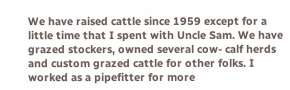We have raised cattle since 1959 except for a little time that I spent with Uncle Sam. We have grazed stockers, owned several cow- calf herds and custom grazed cattle for other folks. I worked as a pipefitter for more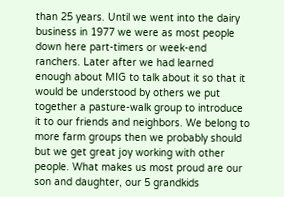than 25 years. Until we went into the dairy business in 1977 we were as most people down here part-timers or week-end ranchers. Later after we had learned enough about MIG to talk about it so that it would be understood by others we put together a pasture-walk group to introduce it to our friends and neighbors. We belong to more farm groups then we probably should but we get great joy working with other people. What makes us most proud are our son and daughter, our 5 grandkids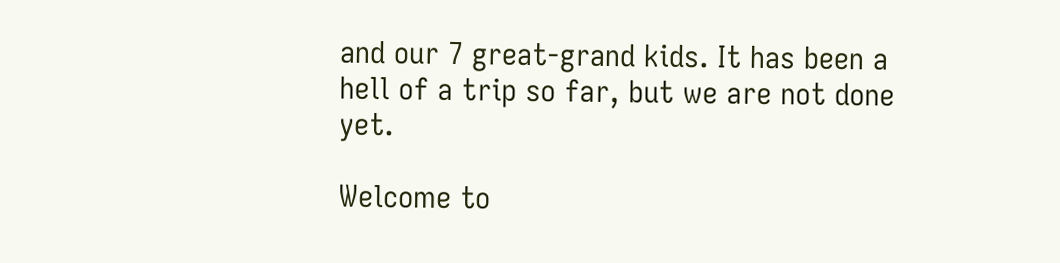and our 7 great-grand kids. It has been a hell of a trip so far, but we are not done yet.

Welcome to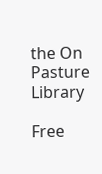the On Pasture Library

Free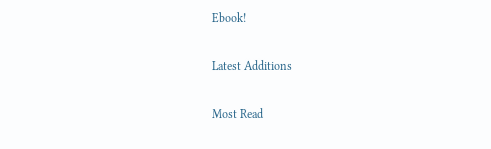Ebook!

Latest Additions

Most Read